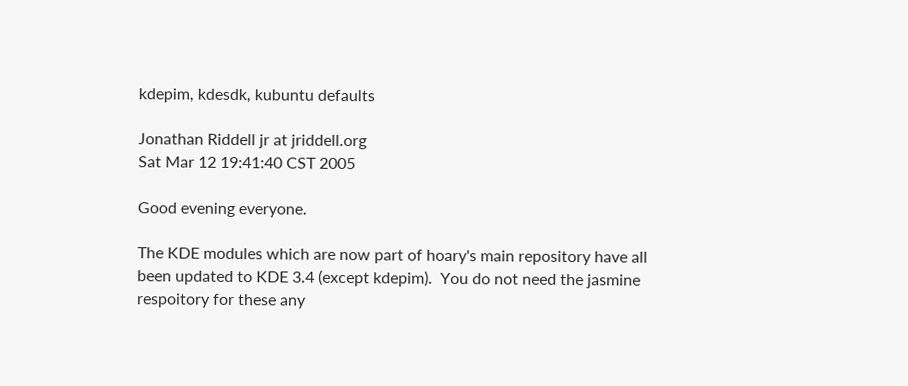kdepim, kdesdk, kubuntu defaults

Jonathan Riddell jr at jriddell.org
Sat Mar 12 19:41:40 CST 2005

Good evening everyone.

The KDE modules which are now part of hoary's main repository have all
been updated to KDE 3.4 (except kdepim).  You do not need the jasmine
respoitory for these any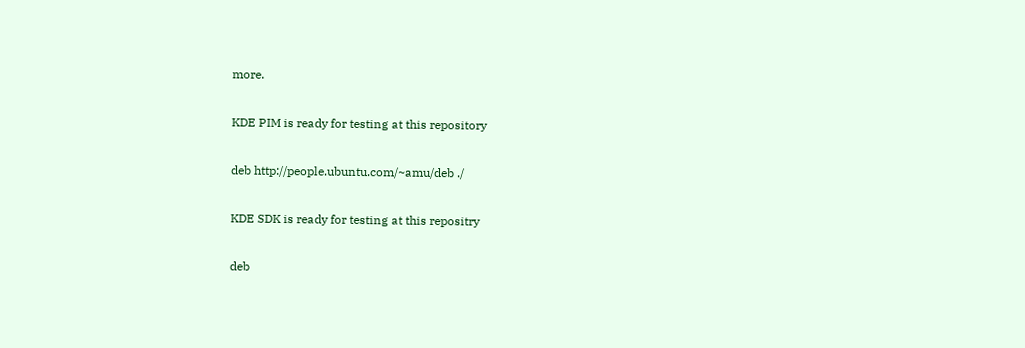more.

KDE PIM is ready for testing at this repository

deb http://people.ubuntu.com/~amu/deb ./

KDE SDK is ready for testing at this repositry

deb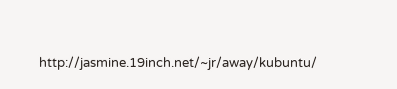http://jasmine.19inch.net/~jr/away/kubuntu/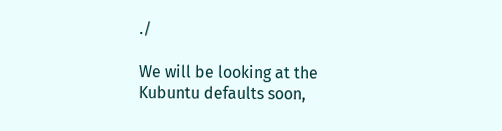./

We will be looking at the Kubuntu defaults soon,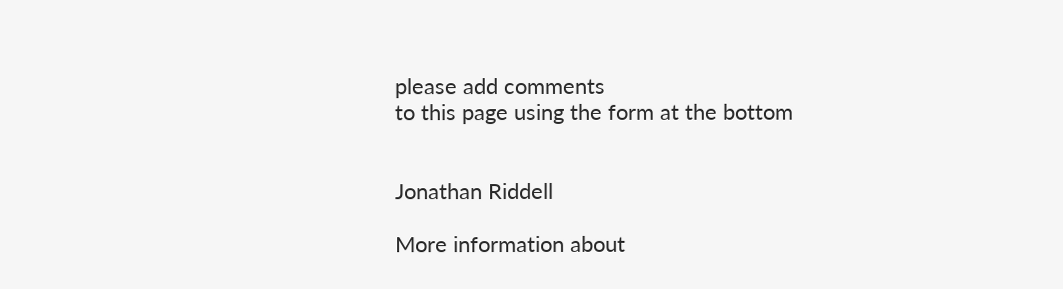please add comments
to this page using the form at the bottom


Jonathan Riddell

More information about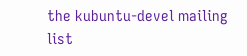the kubuntu-devel mailing list